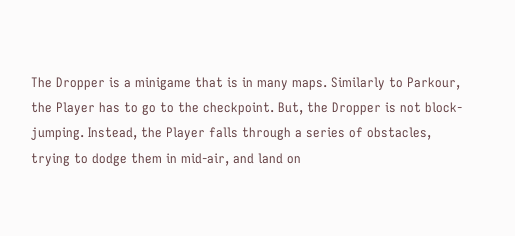The Dropper is a minigame that is in many maps. Similarly to Parkour, the Player has to go to the checkpoint. But, the Dropper is not block-jumping. Instead, the Player falls through a series of obstacles, trying to dodge them in mid-air, and land on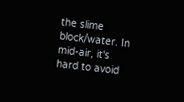the slime block/water. In mid-air, it's hard to avoid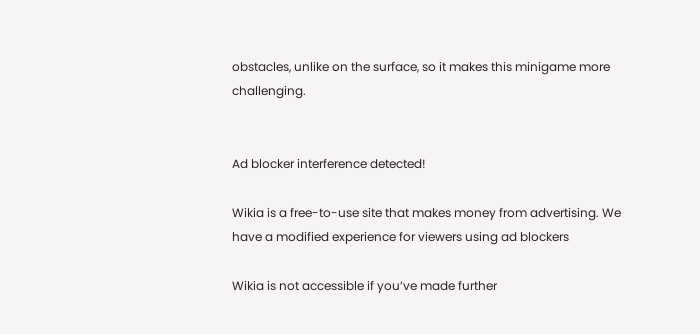obstacles, unlike on the surface, so it makes this minigame more challenging.


Ad blocker interference detected!

Wikia is a free-to-use site that makes money from advertising. We have a modified experience for viewers using ad blockers

Wikia is not accessible if you’ve made further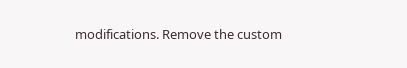modifications. Remove the custom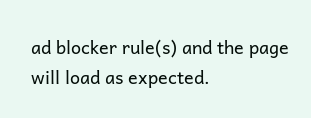ad blocker rule(s) and the page will load as expected.